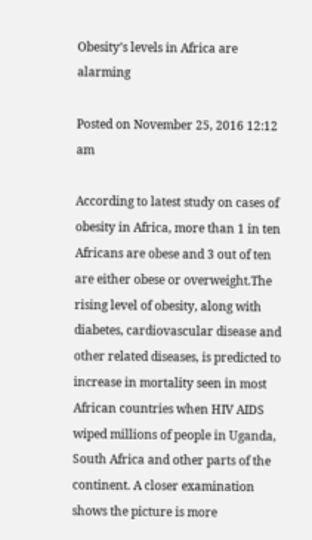Obesity’s levels in Africa are alarming

Posted on November 25, 2016 12:12 am

According to latest study on cases of obesity in Africa, more than 1 in ten Africans are obese and 3 out of ten are either obese or overweight.The rising level of obesity, along with diabetes, cardiovascular disease and other related diseases, is predicted to increase in mortality seen in most African countries when HIV AIDS wiped millions of people in Uganda, South Africa and other parts of the continent. A closer examination shows the picture is more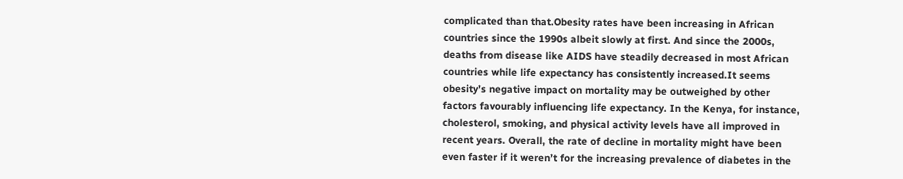complicated than that.Obesity rates have been increasing in African countries since the 1990s albeit slowly at first. And since the 2000s, deaths from disease like AIDS have steadily decreased in most African countries while life expectancy has consistently increased.It seems obesity’s negative impact on mortality may be outweighed by other factors favourably influencing life expectancy. In the Kenya, for instance, cholesterol, smoking, and physical activity levels have all improved in recent years. Overall, the rate of decline in mortality might have been even faster if it weren’t for the increasing prevalence of diabetes in the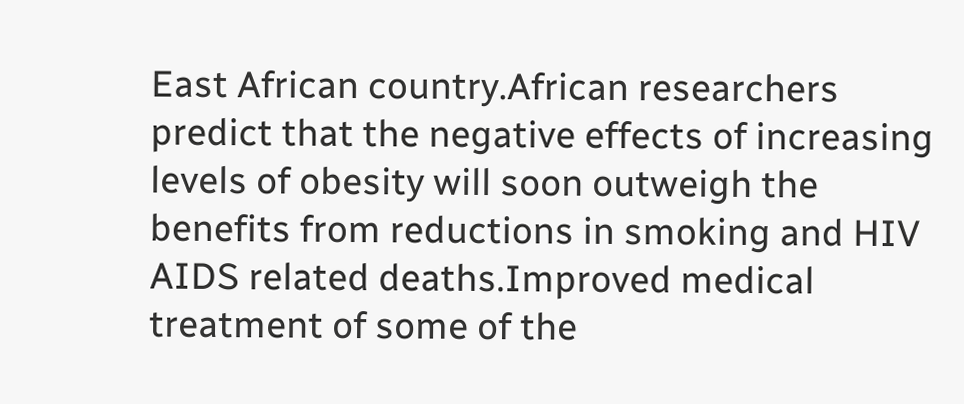East African country.African researchers predict that the negative effects of increasing levels of obesity will soon outweigh the benefits from reductions in smoking and HIV AIDS related deaths.Improved medical treatment of some of the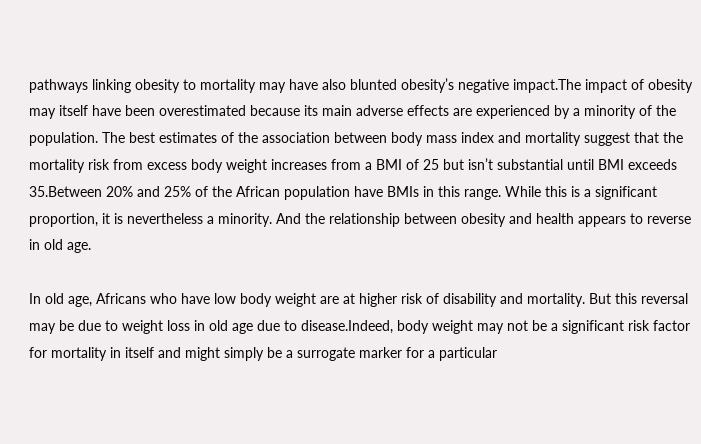pathways linking obesity to mortality may have also blunted obesity’s negative impact.The impact of obesity may itself have been overestimated because its main adverse effects are experienced by a minority of the population. The best estimates of the association between body mass index and mortality suggest that the mortality risk from excess body weight increases from a BMI of 25 but isn’t substantial until BMI exceeds 35.Between 20% and 25% of the African population have BMIs in this range. While this is a significant proportion, it is nevertheless a minority. And the relationship between obesity and health appears to reverse in old age.

In old age, Africans who have low body weight are at higher risk of disability and mortality. But this reversal may be due to weight loss in old age due to disease.Indeed, body weight may not be a significant risk factor for mortality in itself and might simply be a surrogate marker for a particular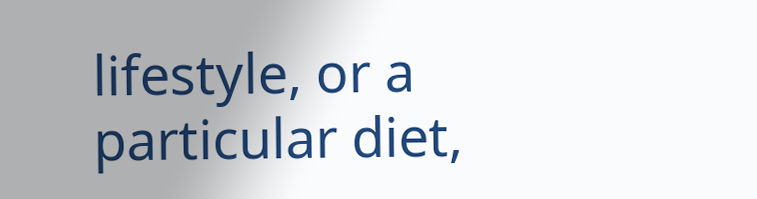lifestyle, or a particular diet,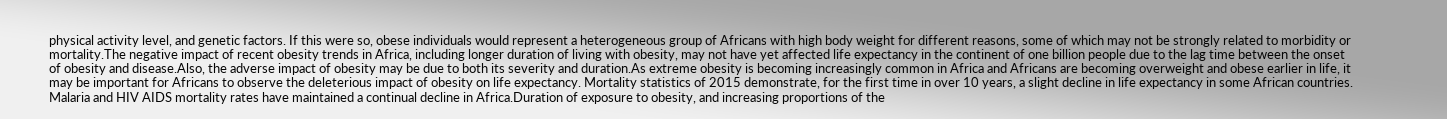physical activity level, and genetic factors. If this were so, obese individuals would represent a heterogeneous group of Africans with high body weight for different reasons, some of which may not be strongly related to morbidity or mortality.The negative impact of recent obesity trends in Africa, including longer duration of living with obesity, may not have yet affected life expectancy in the continent of one billion people due to the lag time between the onset of obesity and disease.Also, the adverse impact of obesity may be due to both its severity and duration.As extreme obesity is becoming increasingly common in Africa and Africans are becoming overweight and obese earlier in life, it may be important for Africans to observe the deleterious impact of obesity on life expectancy. Mortality statistics of 2015 demonstrate, for the first time in over 10 years, a slight decline in life expectancy in some African countries. Malaria and HIV AIDS mortality rates have maintained a continual decline in Africa.Duration of exposure to obesity, and increasing proportions of the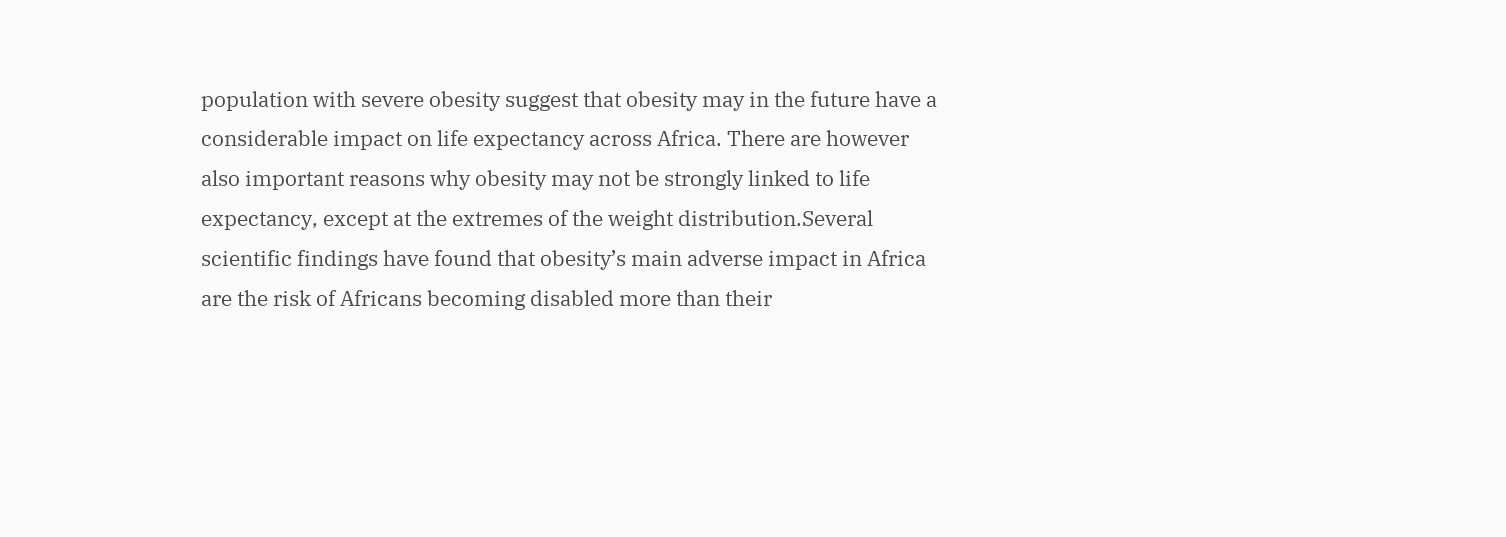population with severe obesity suggest that obesity may in the future have a considerable impact on life expectancy across Africa. There are however also important reasons why obesity may not be strongly linked to life expectancy, except at the extremes of the weight distribution.Several scientific findings have found that obesity’s main adverse impact in Africa are the risk of Africans becoming disabled more than their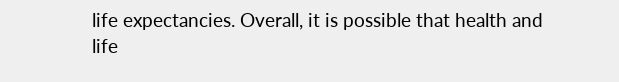life expectancies. Overall, it is possible that health and life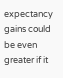expectancy gains could be even greater if it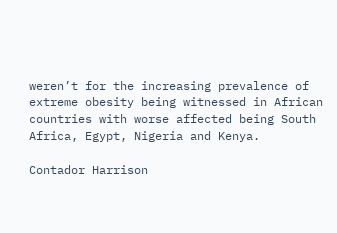weren’t for the increasing prevalence of extreme obesity being witnessed in African countries with worse affected being South Africa, Egypt, Nigeria and Kenya.

Contador Harrison